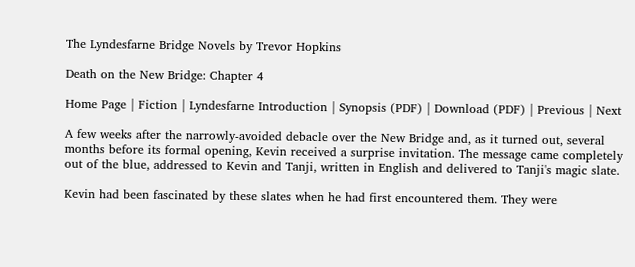The Lyndesfarne Bridge Novels by Trevor Hopkins

Death on the New Bridge: Chapter 4

Home Page | Fiction | Lyndesfarne Introduction | Synopsis (PDF) | Download (PDF) | Previous | Next

A few weeks after the narrowly-avoided debacle over the New Bridge and, as it turned out, several months before its formal opening, Kevin received a surprise invitation. The message came completely out of the blue, addressed to Kevin and Tanji, written in English and delivered to Tanji's magic slate.

Kevin had been fascinated by these slates when he had first encountered them. They were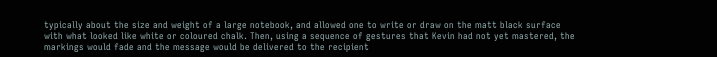typically about the size and weight of a large notebook, and allowed one to write or draw on the matt black surface with what looked like white or coloured chalk. Then, using a sequence of gestures that Kevin had not yet mastered, the markings would fade and the message would be delivered to the recipient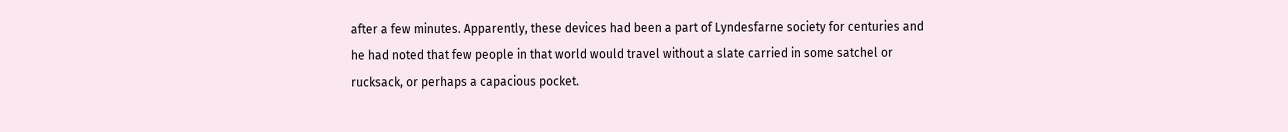after a few minutes. Apparently, these devices had been a part of Lyndesfarne society for centuries and he had noted that few people in that world would travel without a slate carried in some satchel or rucksack, or perhaps a capacious pocket.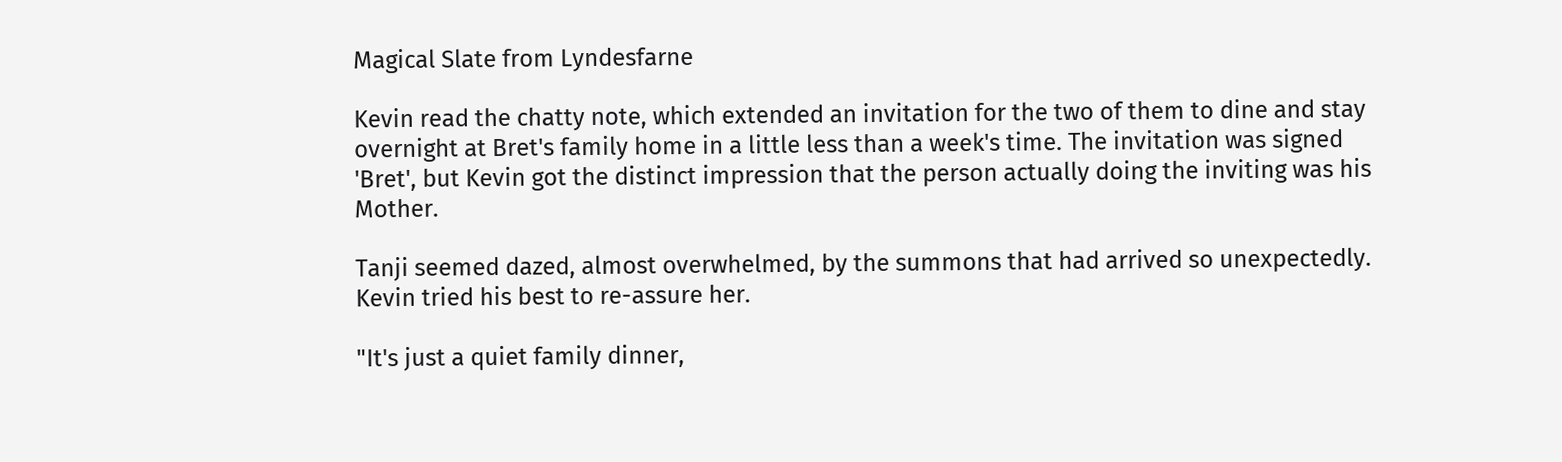Magical Slate from Lyndesfarne

Kevin read the chatty note, which extended an invitation for the two of them to dine and stay overnight at Bret's family home in a little less than a week's time. The invitation was signed 'Bret', but Kevin got the distinct impression that the person actually doing the inviting was his Mother.

Tanji seemed dazed, almost overwhelmed, by the summons that had arrived so unexpectedly. Kevin tried his best to re-assure her.

"It's just a quiet family dinner,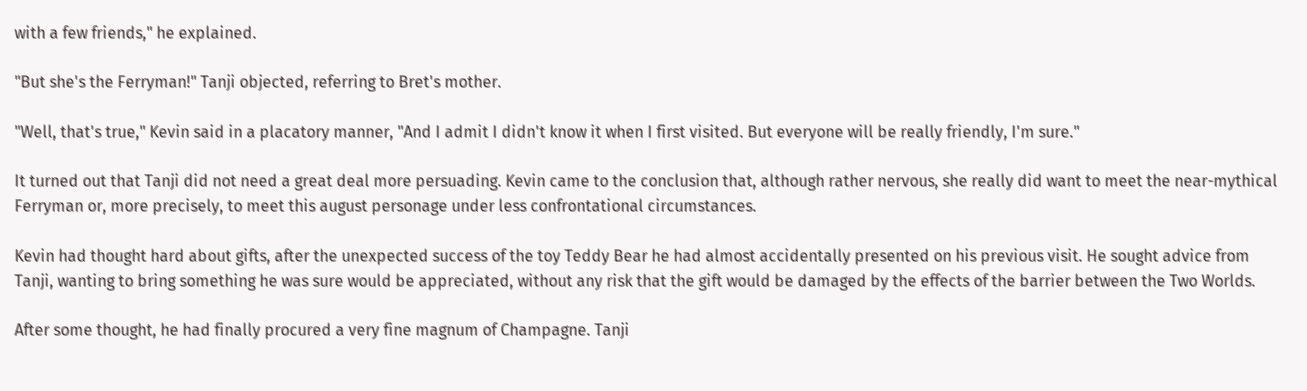with a few friends," he explained.

"But she's the Ferryman!" Tanji objected, referring to Bret's mother.

"Well, that's true," Kevin said in a placatory manner, "And I admit I didn't know it when I first visited. But everyone will be really friendly, I'm sure."

It turned out that Tanji did not need a great deal more persuading. Kevin came to the conclusion that, although rather nervous, she really did want to meet the near-mythical Ferryman or, more precisely, to meet this august personage under less confrontational circumstances.

Kevin had thought hard about gifts, after the unexpected success of the toy Teddy Bear he had almost accidentally presented on his previous visit. He sought advice from Tanji, wanting to bring something he was sure would be appreciated, without any risk that the gift would be damaged by the effects of the barrier between the Two Worlds.

After some thought, he had finally procured a very fine magnum of Champagne. Tanji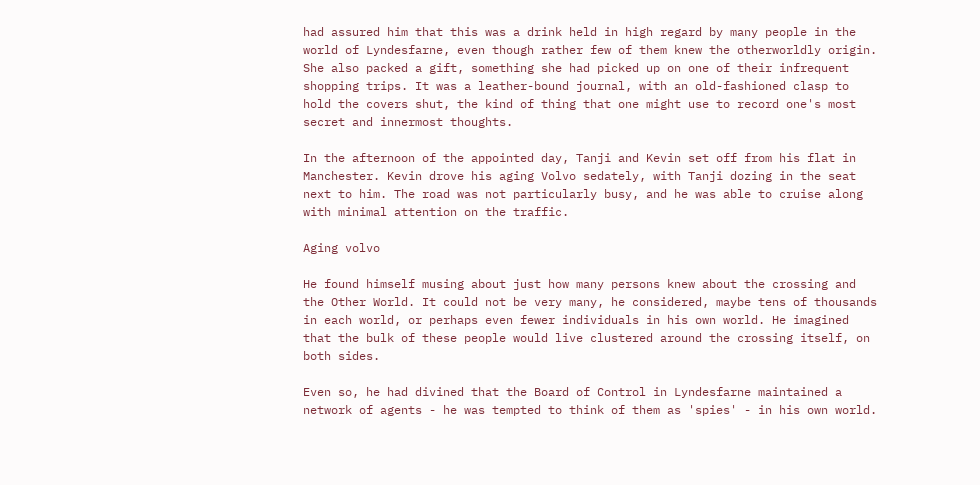had assured him that this was a drink held in high regard by many people in the world of Lyndesfarne, even though rather few of them knew the otherworldly origin. She also packed a gift, something she had picked up on one of their infrequent shopping trips. It was a leather-bound journal, with an old-fashioned clasp to hold the covers shut, the kind of thing that one might use to record one's most secret and innermost thoughts.

In the afternoon of the appointed day, Tanji and Kevin set off from his flat in Manchester. Kevin drove his aging Volvo sedately, with Tanji dozing in the seat next to him. The road was not particularly busy, and he was able to cruise along with minimal attention on the traffic.

Aging volvo

He found himself musing about just how many persons knew about the crossing and the Other World. It could not be very many, he considered, maybe tens of thousands in each world, or perhaps even fewer individuals in his own world. He imagined that the bulk of these people would live clustered around the crossing itself, on both sides.

Even so, he had divined that the Board of Control in Lyndesfarne maintained a network of agents - he was tempted to think of them as 'spies' - in his own world.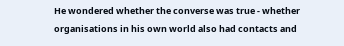He wondered whether the converse was true - whether organisations in his own world also had contacts and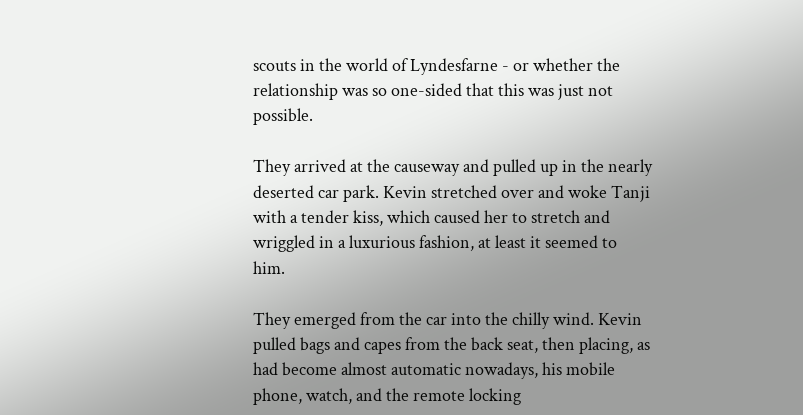scouts in the world of Lyndesfarne - or whether the relationship was so one-sided that this was just not possible.

They arrived at the causeway and pulled up in the nearly deserted car park. Kevin stretched over and woke Tanji with a tender kiss, which caused her to stretch and wriggled in a luxurious fashion, at least it seemed to him.

They emerged from the car into the chilly wind. Kevin pulled bags and capes from the back seat, then placing, as had become almost automatic nowadays, his mobile phone, watch, and the remote locking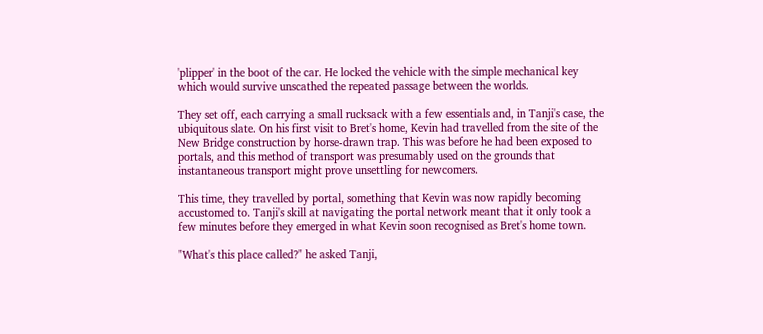'plipper' in the boot of the car. He locked the vehicle with the simple mechanical key which would survive unscathed the repeated passage between the worlds.

They set off, each carrying a small rucksack with a few essentials and, in Tanji's case, the ubiquitous slate. On his first visit to Bret's home, Kevin had travelled from the site of the New Bridge construction by horse-drawn trap. This was before he had been exposed to portals, and this method of transport was presumably used on the grounds that instantaneous transport might prove unsettling for newcomers.

This time, they travelled by portal, something that Kevin was now rapidly becoming accustomed to. Tanji's skill at navigating the portal network meant that it only took a few minutes before they emerged in what Kevin soon recognised as Bret's home town.

"What's this place called?" he asked Tanji,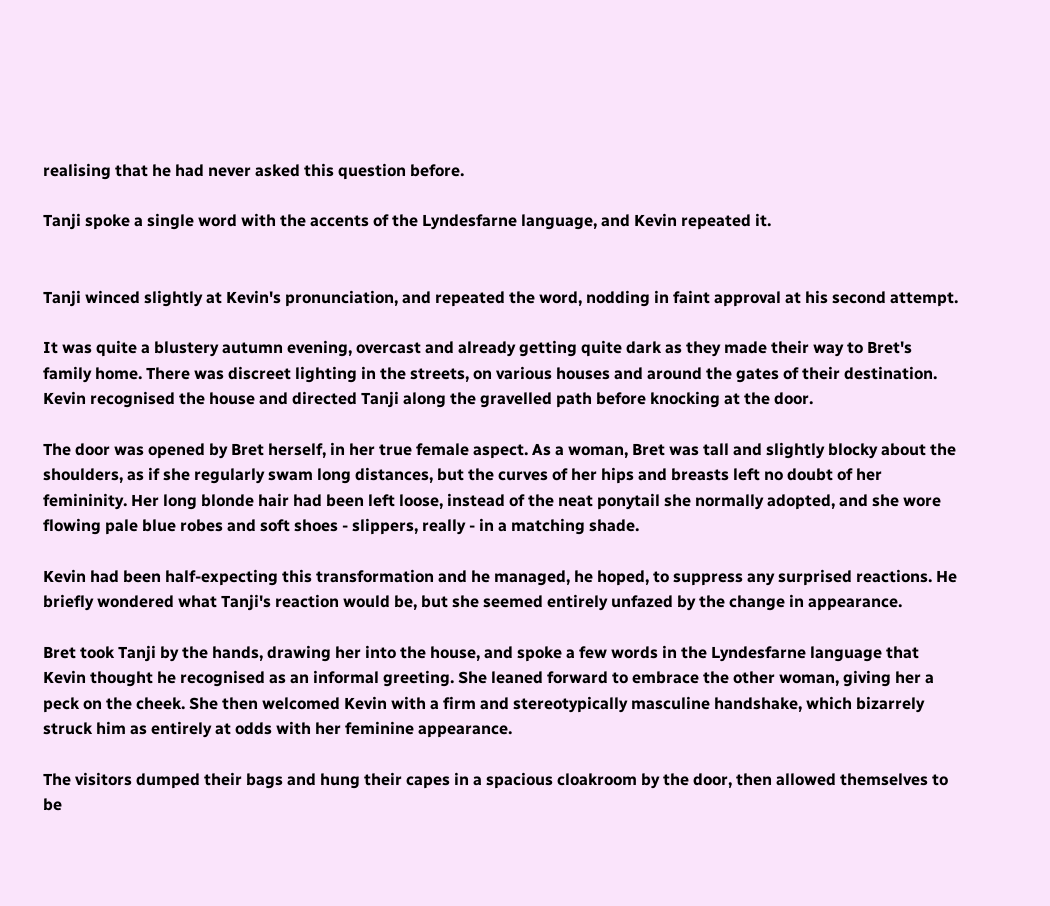realising that he had never asked this question before.

Tanji spoke a single word with the accents of the Lyndesfarne language, and Kevin repeated it.


Tanji winced slightly at Kevin's pronunciation, and repeated the word, nodding in faint approval at his second attempt.

It was quite a blustery autumn evening, overcast and already getting quite dark as they made their way to Bret's family home. There was discreet lighting in the streets, on various houses and around the gates of their destination. Kevin recognised the house and directed Tanji along the gravelled path before knocking at the door.

The door was opened by Bret herself, in her true female aspect. As a woman, Bret was tall and slightly blocky about the shoulders, as if she regularly swam long distances, but the curves of her hips and breasts left no doubt of her femininity. Her long blonde hair had been left loose, instead of the neat ponytail she normally adopted, and she wore flowing pale blue robes and soft shoes - slippers, really - in a matching shade.

Kevin had been half-expecting this transformation and he managed, he hoped, to suppress any surprised reactions. He briefly wondered what Tanji's reaction would be, but she seemed entirely unfazed by the change in appearance.

Bret took Tanji by the hands, drawing her into the house, and spoke a few words in the Lyndesfarne language that Kevin thought he recognised as an informal greeting. She leaned forward to embrace the other woman, giving her a peck on the cheek. She then welcomed Kevin with a firm and stereotypically masculine handshake, which bizarrely struck him as entirely at odds with her feminine appearance.

The visitors dumped their bags and hung their capes in a spacious cloakroom by the door, then allowed themselves to be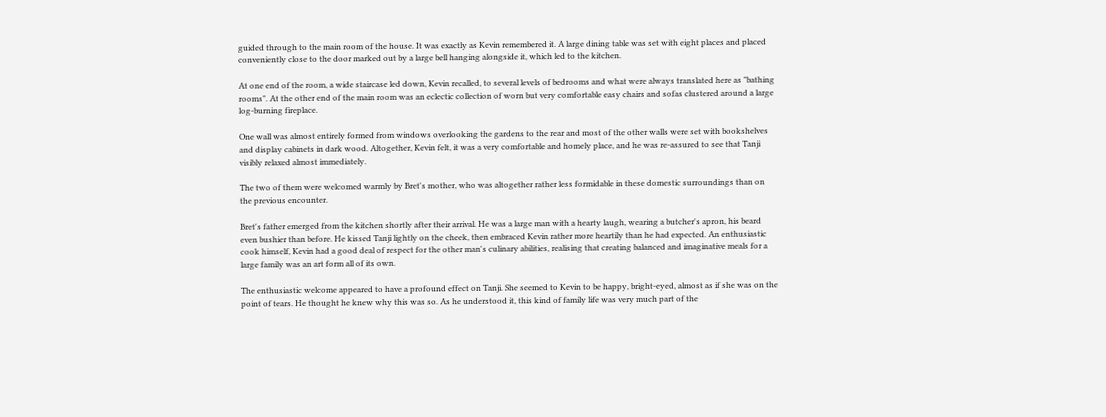guided through to the main room of the house. It was exactly as Kevin remembered it. A large dining table was set with eight places and placed conveniently close to the door marked out by a large bell hanging alongside it, which led to the kitchen.

At one end of the room, a wide staircase led down, Kevin recalled, to several levels of bedrooms and what were always translated here as "bathing rooms". At the other end of the main room was an eclectic collection of worn but very comfortable easy chairs and sofas clustered around a large log-burning fireplace.

One wall was almost entirely formed from windows overlooking the gardens to the rear and most of the other walls were set with bookshelves and display cabinets in dark wood. Altogether, Kevin felt, it was a very comfortable and homely place, and he was re-assured to see that Tanji visibly relaxed almost immediately.

The two of them were welcomed warmly by Bret's mother, who was altogether rather less formidable in these domestic surroundings than on the previous encounter.

Bret's father emerged from the kitchen shortly after their arrival. He was a large man with a hearty laugh, wearing a butcher's apron, his beard even bushier than before. He kissed Tanji lightly on the cheek, then embraced Kevin rather more heartily than he had expected. An enthusiastic cook himself, Kevin had a good deal of respect for the other man's culinary abilities, realising that creating balanced and imaginative meals for a large family was an art form all of its own.

The enthusiastic welcome appeared to have a profound effect on Tanji. She seemed to Kevin to be happy, bright-eyed, almost as if she was on the point of tears. He thought he knew why this was so. As he understood it, this kind of family life was very much part of the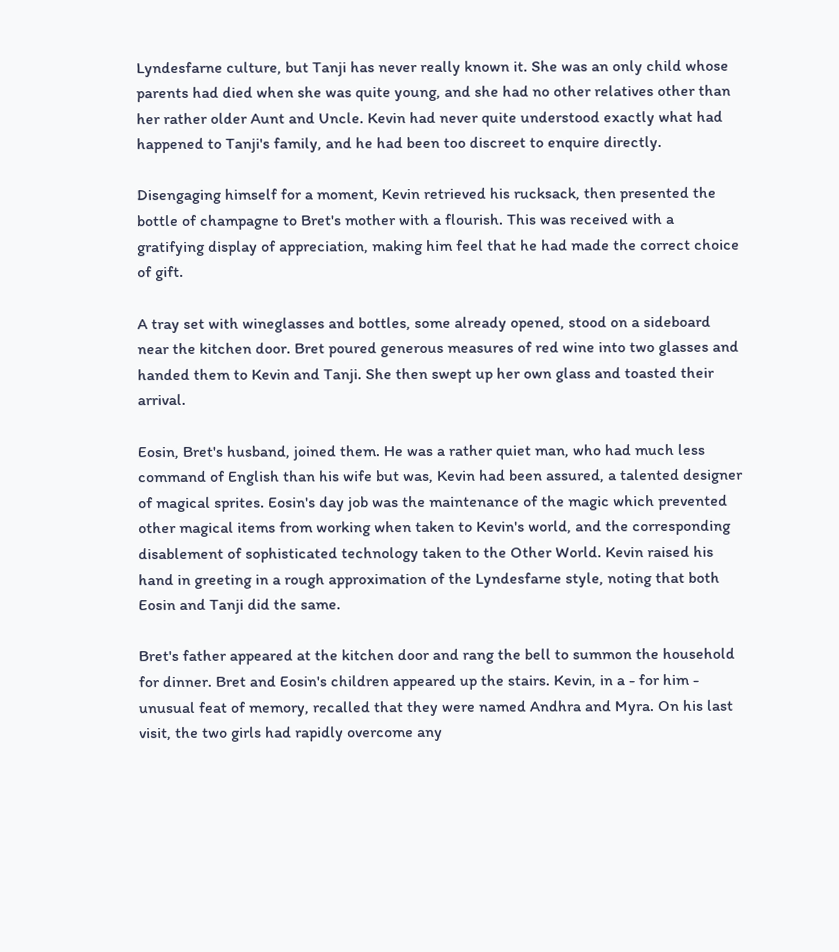Lyndesfarne culture, but Tanji has never really known it. She was an only child whose parents had died when she was quite young, and she had no other relatives other than her rather older Aunt and Uncle. Kevin had never quite understood exactly what had happened to Tanji's family, and he had been too discreet to enquire directly.

Disengaging himself for a moment, Kevin retrieved his rucksack, then presented the bottle of champagne to Bret's mother with a flourish. This was received with a gratifying display of appreciation, making him feel that he had made the correct choice of gift.

A tray set with wineglasses and bottles, some already opened, stood on a sideboard near the kitchen door. Bret poured generous measures of red wine into two glasses and handed them to Kevin and Tanji. She then swept up her own glass and toasted their arrival.

Eosin, Bret's husband, joined them. He was a rather quiet man, who had much less command of English than his wife but was, Kevin had been assured, a talented designer of magical sprites. Eosin's day job was the maintenance of the magic which prevented other magical items from working when taken to Kevin's world, and the corresponding disablement of sophisticated technology taken to the Other World. Kevin raised his hand in greeting in a rough approximation of the Lyndesfarne style, noting that both Eosin and Tanji did the same.

Bret's father appeared at the kitchen door and rang the bell to summon the household for dinner. Bret and Eosin's children appeared up the stairs. Kevin, in a - for him - unusual feat of memory, recalled that they were named Andhra and Myra. On his last visit, the two girls had rapidly overcome any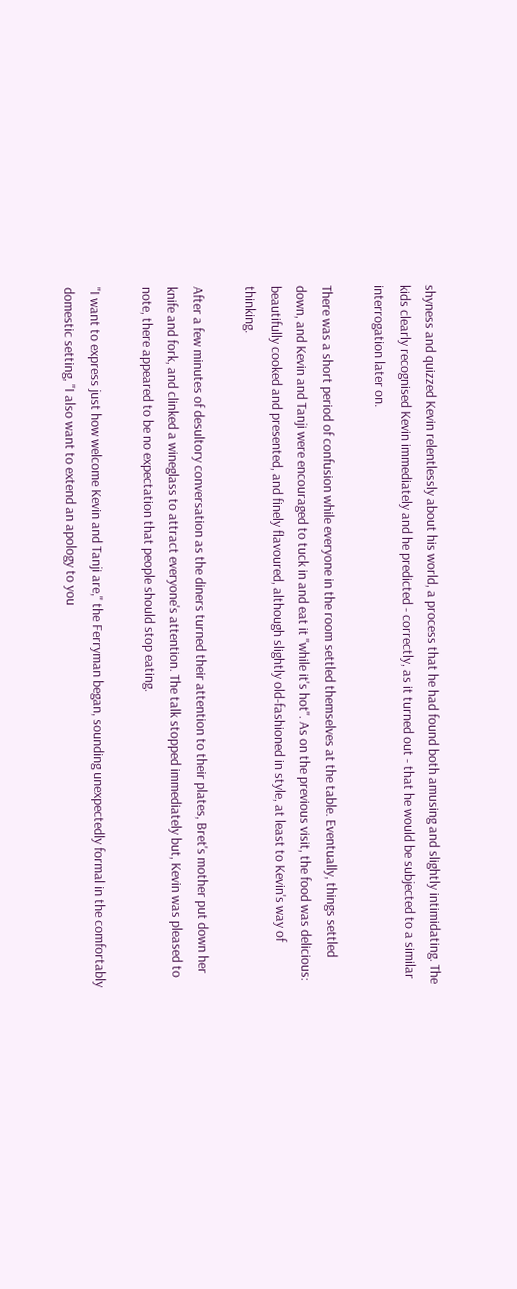shyness and quizzed Kevin relentlessly about his world, a process that he had found both amusing and slightly intimidating. The kids clearly recognised Kevin immediately and he predicted - correctly, as it turned out - that he would be subjected to a similar interrogation later on.

There was a short period of confusion while everyone in the room settled themselves at the table. Eventually, things settled down, and Kevin and Tanji were encouraged to tuck in and eat it "while it's hot". As on the previous visit, the food was delicious: beautifully cooked and presented, and finely flavoured, although slightly old-fashioned in style, at least to Kevin's way of thinking.

After a few minutes of desultory conversation as the diners turned their attention to their plates, Bret's mother put down her knife and fork, and clinked a wineglass to attract everyone's attention. The talk stopped immediately but, Kevin was pleased to note, there appeared to be no expectation that people should stop eating.

"I want to express just how welcome Kevin and Tanji are," the Ferryman began, sounding unexpectedly formal in the comfortably domestic setting, "I also want to extend an apology to you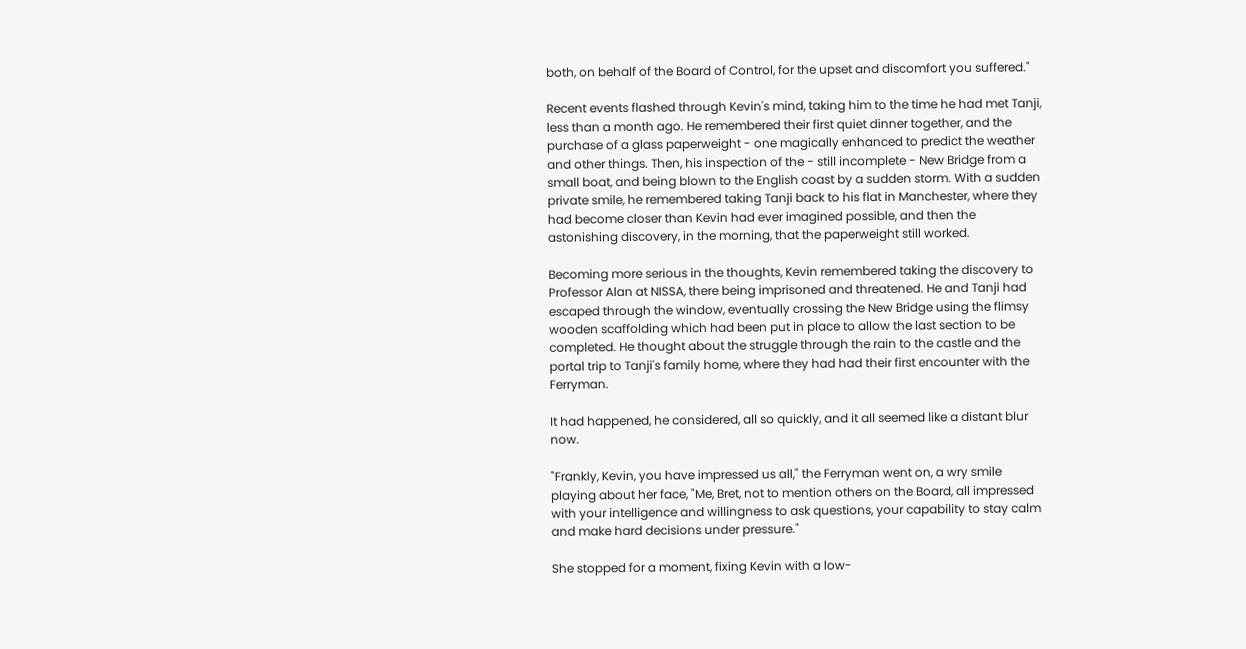both, on behalf of the Board of Control, for the upset and discomfort you suffered."

Recent events flashed through Kevin's mind, taking him to the time he had met Tanji, less than a month ago. He remembered their first quiet dinner together, and the purchase of a glass paperweight - one magically enhanced to predict the weather and other things. Then, his inspection of the - still incomplete - New Bridge from a small boat, and being blown to the English coast by a sudden storm. With a sudden private smile, he remembered taking Tanji back to his flat in Manchester, where they had become closer than Kevin had ever imagined possible, and then the astonishing discovery, in the morning, that the paperweight still worked.

Becoming more serious in the thoughts, Kevin remembered taking the discovery to Professor Alan at NISSA, there being imprisoned and threatened. He and Tanji had escaped through the window, eventually crossing the New Bridge using the flimsy wooden scaffolding which had been put in place to allow the last section to be completed. He thought about the struggle through the rain to the castle and the portal trip to Tanji's family home, where they had had their first encounter with the Ferryman.

It had happened, he considered, all so quickly, and it all seemed like a distant blur now.

"Frankly, Kevin, you have impressed us all," the Ferryman went on, a wry smile playing about her face, "Me, Bret, not to mention others on the Board, all impressed with your intelligence and willingness to ask questions, your capability to stay calm and make hard decisions under pressure."

She stopped for a moment, fixing Kevin with a low-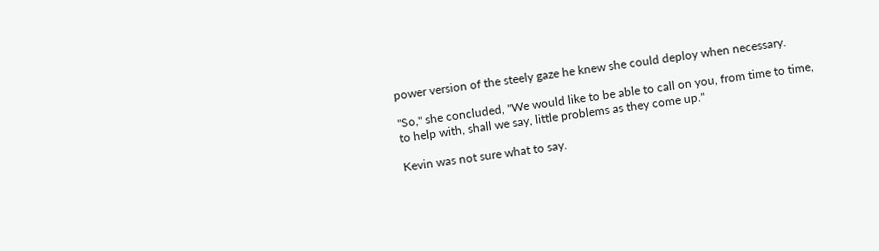power version of the steely gaze he knew she could deploy when necessary.

"So," she concluded, "We would like to be able to call on you, from time to time, to help with, shall we say, little problems as they come up."

Kevin was not sure what to say.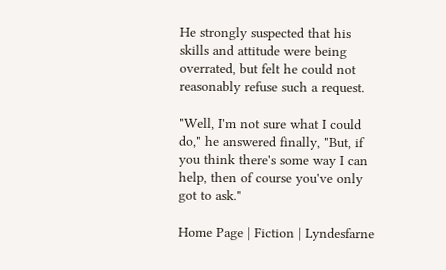He strongly suspected that his skills and attitude were being overrated, but felt he could not reasonably refuse such a request.

"Well, I'm not sure what I could do," he answered finally, "But, if you think there's some way I can help, then of course you've only got to ask."

Home Page | Fiction | Lyndesfarne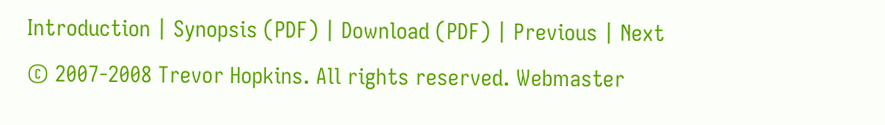Introduction | Synopsis (PDF) | Download (PDF) | Previous | Next
© 2007-2008 Trevor Hopkins. All rights reserved. Webmaster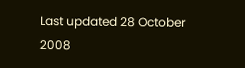Last updated 28 October 2008